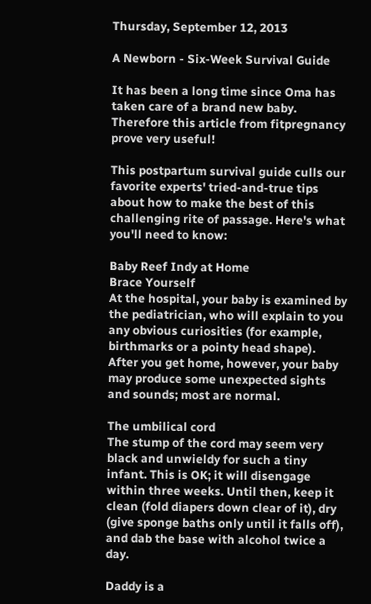Thursday, September 12, 2013

A Newborn - Six-Week Survival Guide

It has been a long time since Oma has taken care of a brand new baby. Therefore this article from fitpregnancy prove very useful!

This postpartum survival guide culls our favorite experts' tried-and-true tips about how to make the best of this challenging rite of passage. Here's what you'll need to know:

Baby Reef Indy at Home
Brace Yourself
At the hospital, your baby is examined by the pediatrician, who will explain to you any obvious curiosities (for example, birthmarks or a pointy head shape). After you get home, however, your baby may produce some unexpected sights and sounds; most are normal.

The umbilical cord
The stump of the cord may seem very black and unwieldy for such a tiny infant. This is OK; it will disengage within three weeks. Until then, keep it clean (fold diapers down clear of it), dry (give sponge baths only until it falls off), and dab the base with alcohol twice a day.

Daddy is a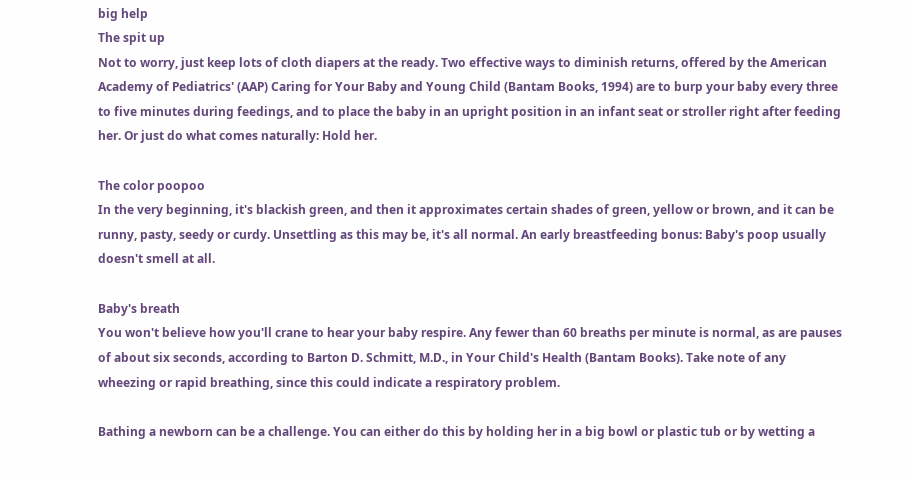big help
The spit up
Not to worry, just keep lots of cloth diapers at the ready. Two effective ways to diminish returns, offered by the American Academy of Pediatrics' (AAP) Caring for Your Baby and Young Child (Bantam Books, 1994) are to burp your baby every three to five minutes during feedings, and to place the baby in an upright position in an infant seat or stroller right after feeding her. Or just do what comes naturally: Hold her.

The color poopoo
In the very beginning, it's blackish green, and then it approximates certain shades of green, yellow or brown, and it can be runny, pasty, seedy or curdy. Unsettling as this may be, it's all normal. An early breastfeeding bonus: Baby's poop usually doesn't smell at all.

Baby's breath
You won't believe how you'll crane to hear your baby respire. Any fewer than 60 breaths per minute is normal, as are pauses of about six seconds, according to Barton D. Schmitt, M.D., in Your Child's Health (Bantam Books). Take note of any wheezing or rapid breathing, since this could indicate a respiratory problem.

Bathing a newborn can be a challenge. You can either do this by holding her in a big bowl or plastic tub or by wetting a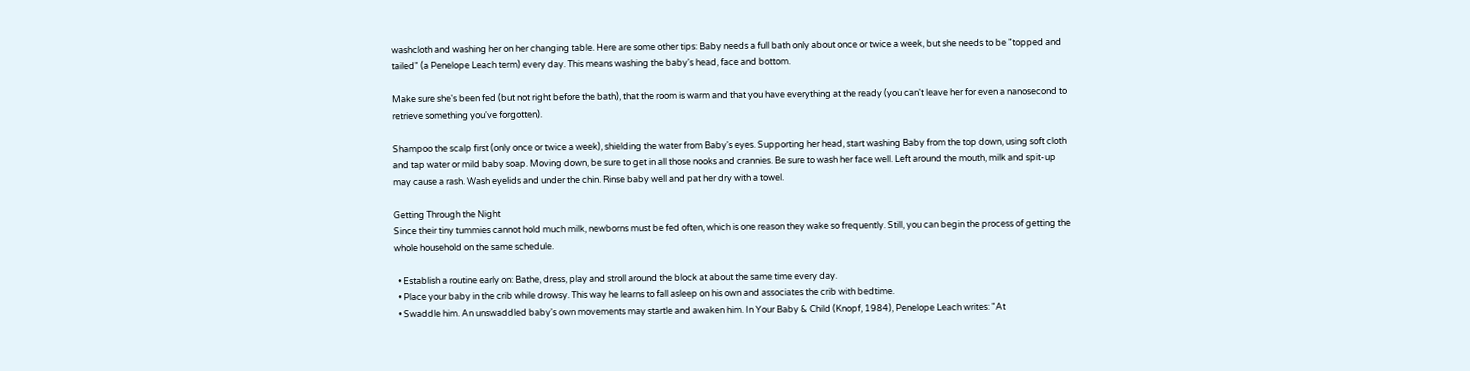washcloth and washing her on her changing table. Here are some other tips: Baby needs a full bath only about once or twice a week, but she needs to be "topped and tailed" (a Penelope Leach term) every day. This means washing the baby's head, face and bottom.

Make sure she's been fed (but not right before the bath), that the room is warm and that you have everything at the ready (you can't leave her for even a nanosecond to retrieve something you've forgotten).

Shampoo the scalp first (only once or twice a week), shielding the water from Baby's eyes. Supporting her head, start washing Baby from the top down, using soft cloth and tap water or mild baby soap. Moving down, be sure to get in all those nooks and crannies. Be sure to wash her face well. Left around the mouth, milk and spit-up may cause a rash. Wash eyelids and under the chin. Rinse baby well and pat her dry with a towel.

Getting Through the Night
Since their tiny tummies cannot hold much milk, newborns must be fed often, which is one reason they wake so frequently. Still, you can begin the process of getting the whole household on the same schedule.

  • Establish a routine early on: Bathe, dress, play and stroll around the block at about the same time every day.
  • Place your baby in the crib while drowsy. This way he learns to fall asleep on his own and associates the crib with bedtime.
  • Swaddle him. An unswaddled baby's own movements may startle and awaken him. In Your Baby & Child (Knopf, 1984), Penelope Leach writes: "At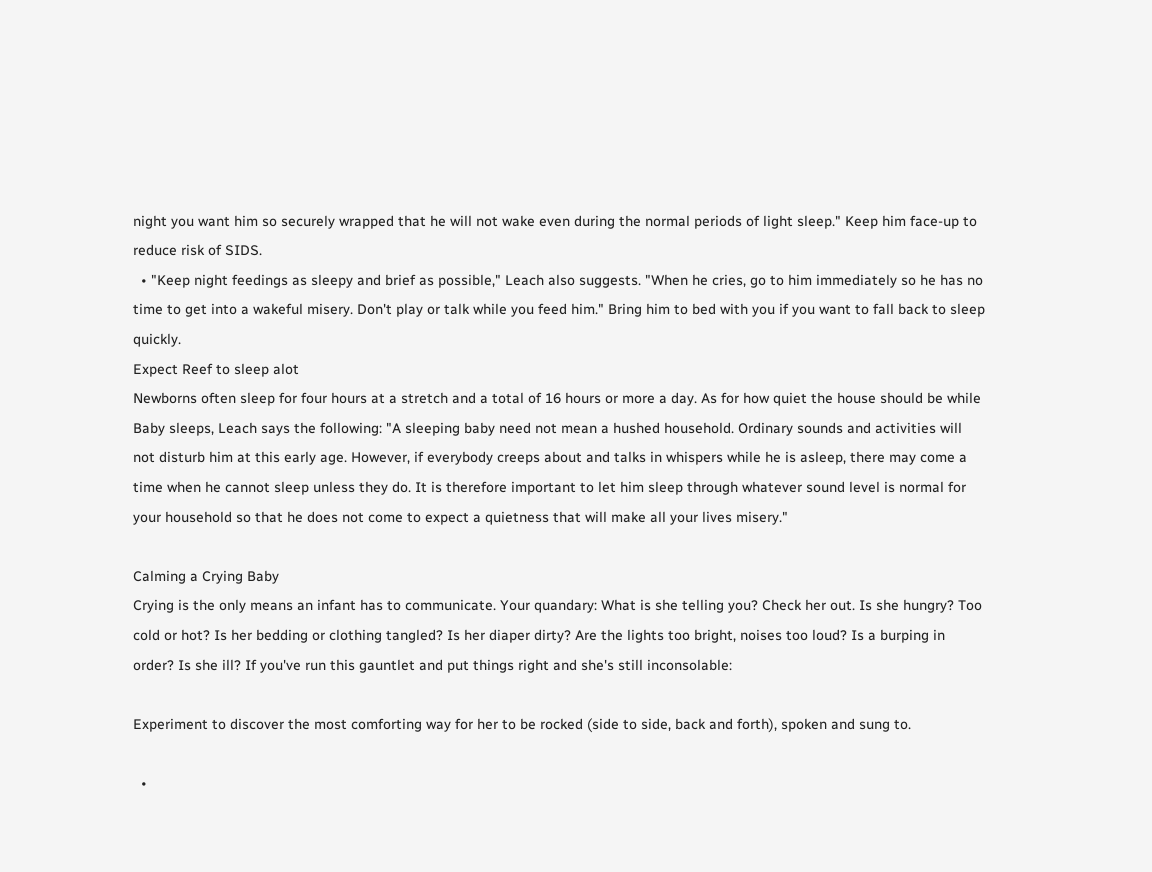night you want him so securely wrapped that he will not wake even during the normal periods of light sleep." Keep him face-up to reduce risk of SIDS.
  • "Keep night feedings as sleepy and brief as possible," Leach also suggests. "When he cries, go to him immediately so he has no time to get into a wakeful misery. Don't play or talk while you feed him." Bring him to bed with you if you want to fall back to sleep quickly.
Expect Reef to sleep alot
Newborns often sleep for four hours at a stretch and a total of 16 hours or more a day. As for how quiet the house should be while Baby sleeps, Leach says the following: "A sleeping baby need not mean a hushed household. Ordinary sounds and activities will not disturb him at this early age. However, if everybody creeps about and talks in whispers while he is asleep, there may come a time when he cannot sleep unless they do. It is therefore important to let him sleep through whatever sound level is normal for your household so that he does not come to expect a quietness that will make all your lives misery."

Calming a Crying Baby
Crying is the only means an infant has to communicate. Your quandary: What is she telling you? Check her out. Is she hungry? Too cold or hot? Is her bedding or clothing tangled? Is her diaper dirty? Are the lights too bright, noises too loud? Is a burping in order? Is she ill? If you've run this gauntlet and put things right and she's still inconsolable:

Experiment to discover the most comforting way for her to be rocked (side to side, back and forth), spoken and sung to.

  •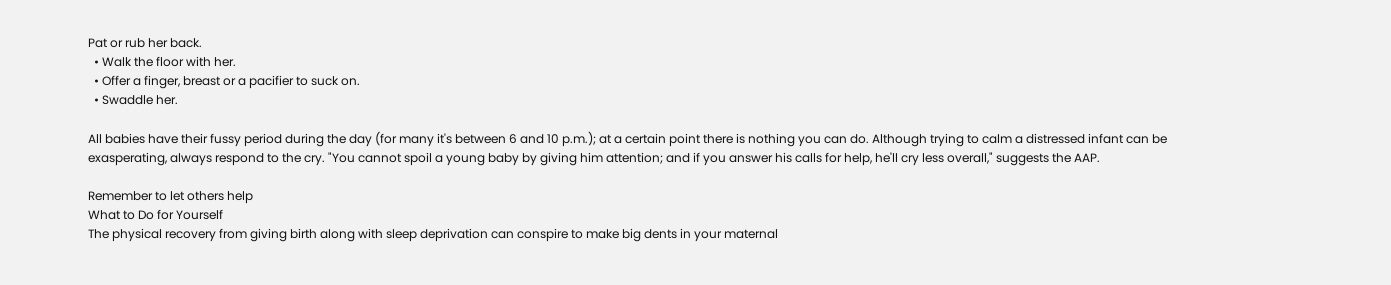Pat or rub her back.
  • Walk the floor with her.
  • Offer a finger, breast or a pacifier to suck on.
  • Swaddle her.

All babies have their fussy period during the day (for many it's between 6 and 10 p.m.); at a certain point there is nothing you can do. Although trying to calm a distressed infant can be exasperating, always respond to the cry. "You cannot spoil a young baby by giving him attention; and if you answer his calls for help, he'll cry less overall," suggests the AAP.

Remember to let others help
What to Do for Yourself
The physical recovery from giving birth along with sleep deprivation can conspire to make big dents in your maternal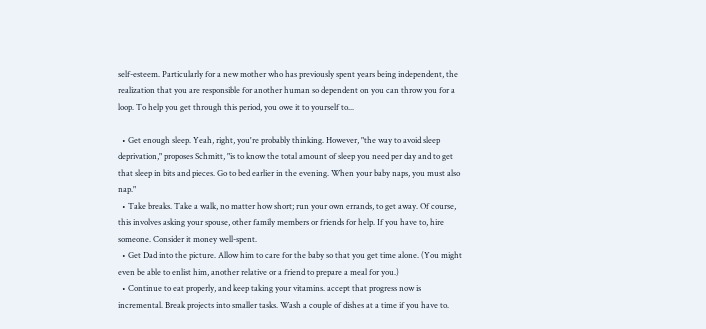self-esteem. Particularly for a new mother who has previously spent years being independent, the realization that you are responsible for another human so dependent on you can throw you for a loop. To help you get through this period, you owe it to yourself to...

  • Get enough sleep. Yeah, right, you're probably thinking. However, "the way to avoid sleep deprivation," proposes Schmitt, "is to know the total amount of sleep you need per day and to get that sleep in bits and pieces. Go to bed earlier in the evening. When your baby naps, you must also nap."
  • Take breaks. Take a walk, no matter how short; run your own errands, to get away. Of course, this involves asking your spouse, other family members or friends for help. If you have to, hire someone. Consider it money well-spent.
  • Get Dad into the picture. Allow him to care for the baby so that you get time alone. (You might even be able to enlist him, another relative or a friend to prepare a meal for you.)
  • Continue to eat properly, and keep taking your vitamins. accept that progress now is incremental. Break projects into smaller tasks. Wash a couple of dishes at a time if you have to.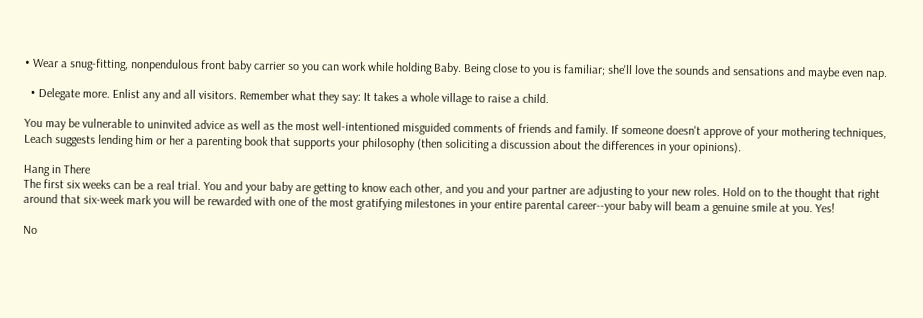• Wear a snug-fitting, nonpendulous front baby carrier so you can work while holding Baby. Being close to you is familiar; she'll love the sounds and sensations and maybe even nap.

  • Delegate more. Enlist any and all visitors. Remember what they say: It takes a whole village to raise a child.

You may be vulnerable to uninvited advice as well as the most well-intentioned misguided comments of friends and family. If someone doesn't approve of your mothering techniques, Leach suggests lending him or her a parenting book that supports your philosophy (then soliciting a discussion about the differences in your opinions).

Hang in There
The first six weeks can be a real trial. You and your baby are getting to know each other, and you and your partner are adjusting to your new roles. Hold on to the thought that right around that six-week mark you will be rewarded with one of the most gratifying milestones in your entire parental career--your baby will beam a genuine smile at you. Yes!

No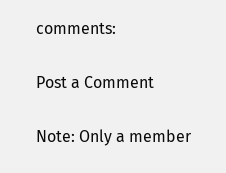comments:

Post a Comment

Note: Only a member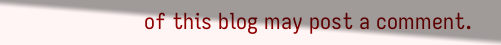of this blog may post a comment.